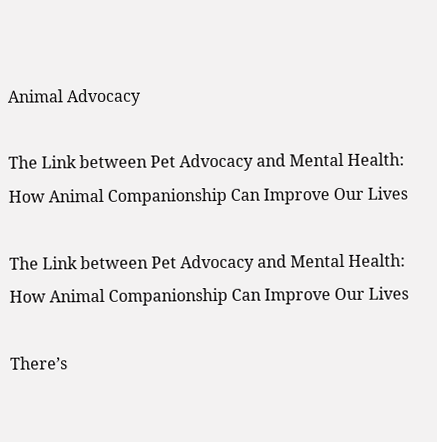Animal Advocacy

The Link between Pet Advocacy and Mental Health: How Animal Companionship Can Improve Our Lives

The Link between Pet Advocacy and Mental Health: How Animal Companionship Can Improve Our Lives

There’s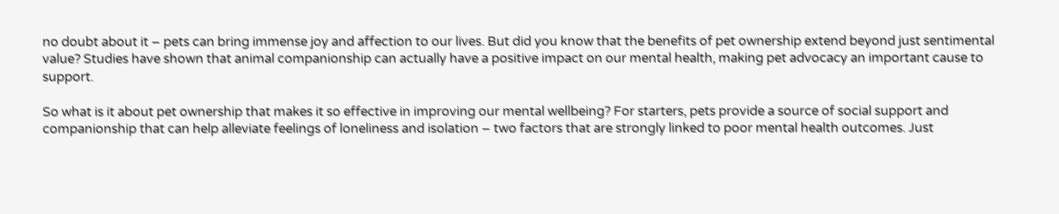no doubt about it – pets can bring immense joy and affection to our lives. But did you know that the benefits of pet ownership extend beyond just sentimental value? Studies have shown that animal companionship can actually have a positive impact on our mental health, making pet advocacy an important cause to support.

So what is it about pet ownership that makes it so effective in improving our mental wellbeing? For starters, pets provide a source of social support and companionship that can help alleviate feelings of loneliness and isolation – two factors that are strongly linked to poor mental health outcomes. Just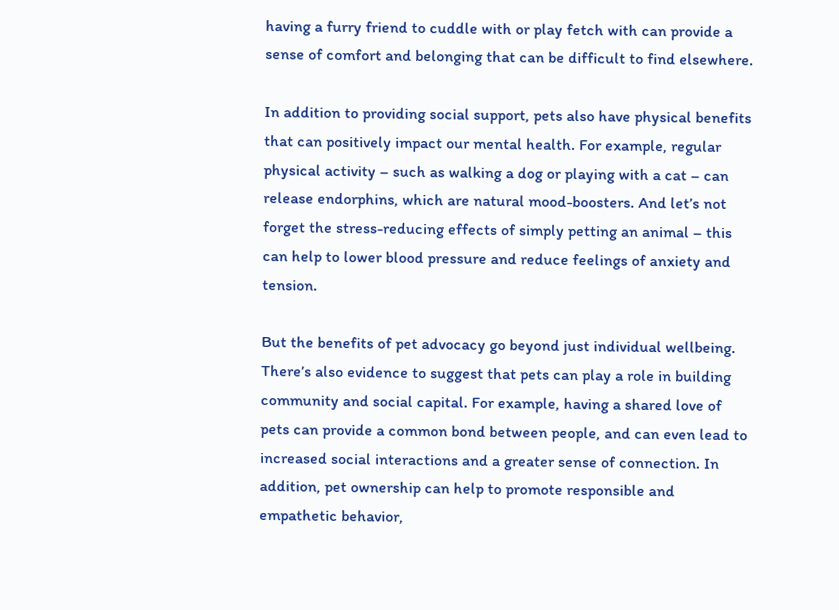having a furry friend to cuddle with or play fetch with can provide a sense of comfort and belonging that can be difficult to find elsewhere.

In addition to providing social support, pets also have physical benefits that can positively impact our mental health. For example, regular physical activity – such as walking a dog or playing with a cat – can release endorphins, which are natural mood-boosters. And let’s not forget the stress-reducing effects of simply petting an animal – this can help to lower blood pressure and reduce feelings of anxiety and tension.

But the benefits of pet advocacy go beyond just individual wellbeing. There’s also evidence to suggest that pets can play a role in building community and social capital. For example, having a shared love of pets can provide a common bond between people, and can even lead to increased social interactions and a greater sense of connection. In addition, pet ownership can help to promote responsible and empathetic behavior,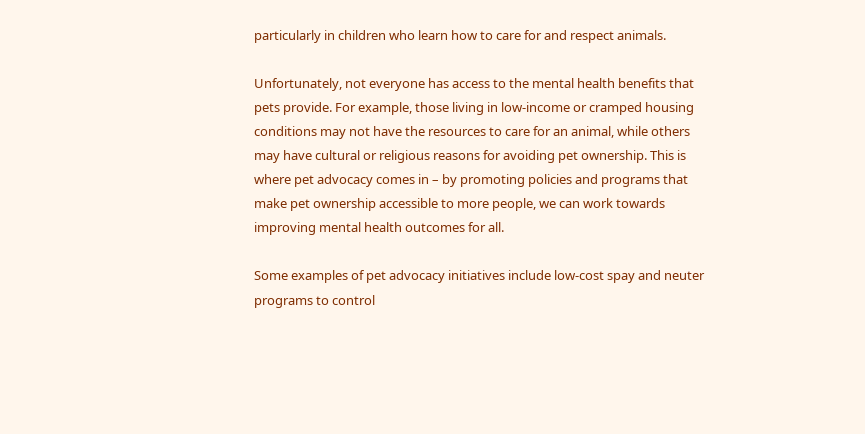particularly in children who learn how to care for and respect animals.

Unfortunately, not everyone has access to the mental health benefits that pets provide. For example, those living in low-income or cramped housing conditions may not have the resources to care for an animal, while others may have cultural or religious reasons for avoiding pet ownership. This is where pet advocacy comes in – by promoting policies and programs that make pet ownership accessible to more people, we can work towards improving mental health outcomes for all.

Some examples of pet advocacy initiatives include low-cost spay and neuter programs to control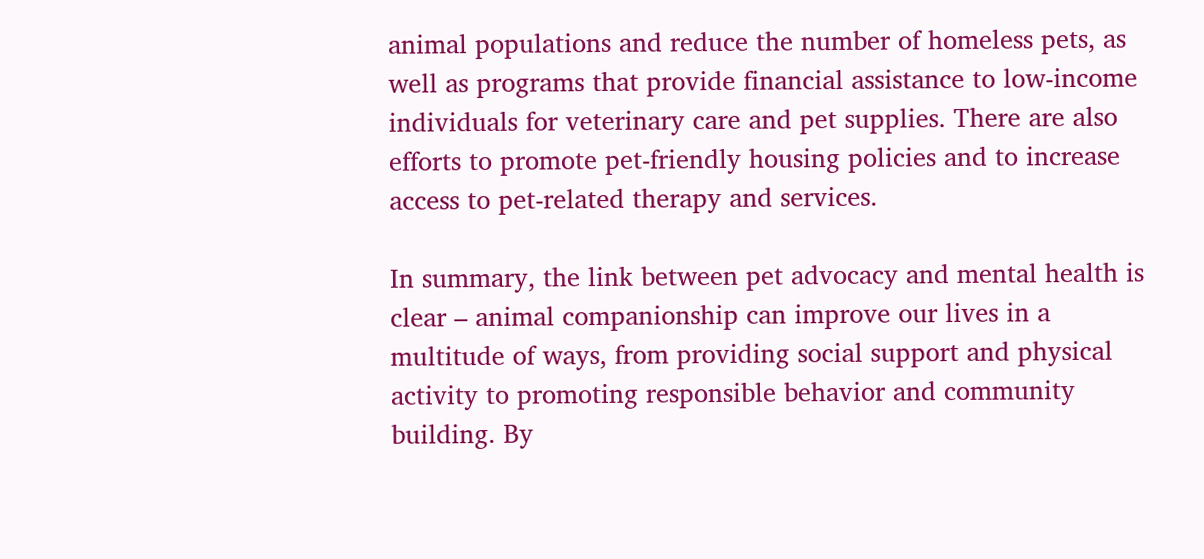animal populations and reduce the number of homeless pets, as well as programs that provide financial assistance to low-income individuals for veterinary care and pet supplies. There are also efforts to promote pet-friendly housing policies and to increase access to pet-related therapy and services.

In summary, the link between pet advocacy and mental health is clear – animal companionship can improve our lives in a multitude of ways, from providing social support and physical activity to promoting responsible behavior and community building. By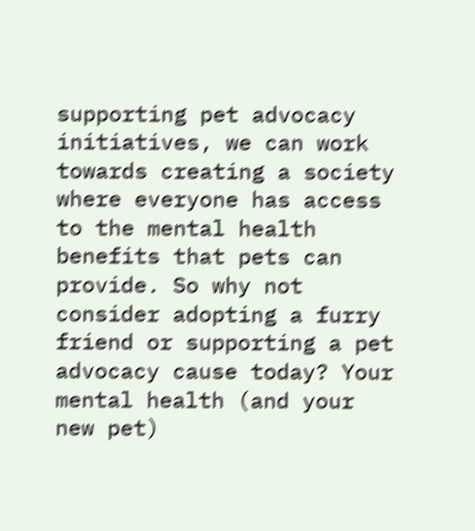supporting pet advocacy initiatives, we can work towards creating a society where everyone has access to the mental health benefits that pets can provide. So why not consider adopting a furry friend or supporting a pet advocacy cause today? Your mental health (and your new pet)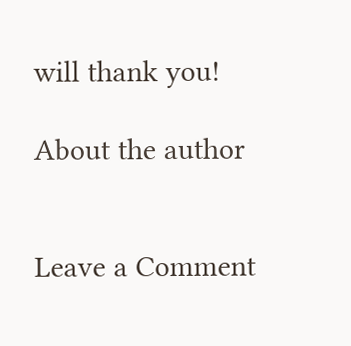will thank you!

About the author


Leave a Comment